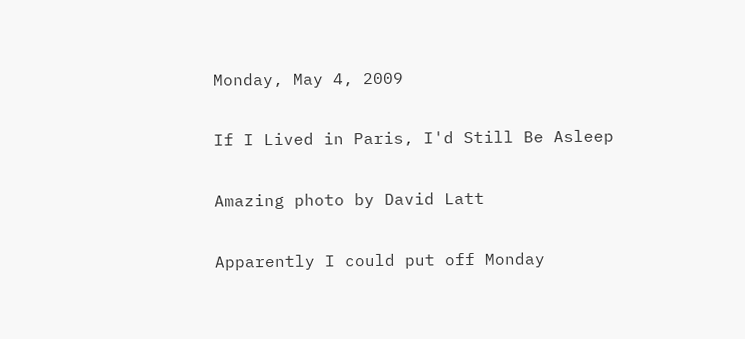Monday, May 4, 2009

If I Lived in Paris, I'd Still Be Asleep

Amazing photo by David Latt

Apparently I could put off Monday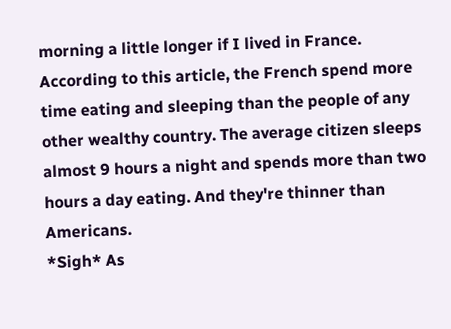morning a little longer if I lived in France. According to this article, the French spend more time eating and sleeping than the people of any other wealthy country. The average citizen sleeps almost 9 hours a night and spends more than two hours a day eating. And they're thinner than Americans.
*Sigh* As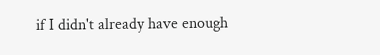if I didn't already have enough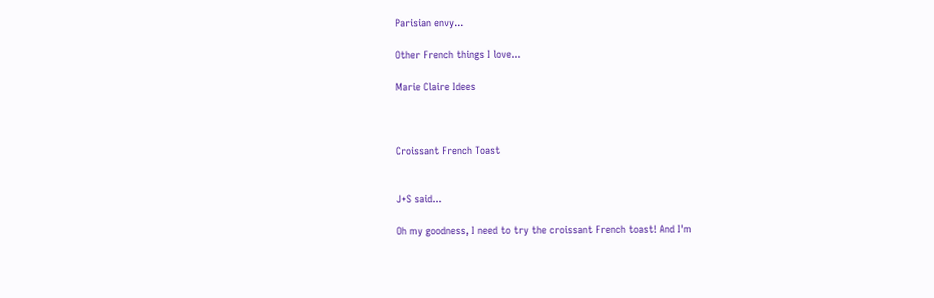Parisian envy...

Other French things I love...

Marie Claire Idees



Croissant French Toast


J+S said...

Oh my goodness, I need to try the croissant French toast! And I'm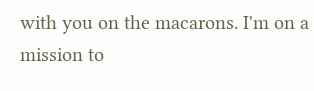with you on the macarons. I'm on a mission to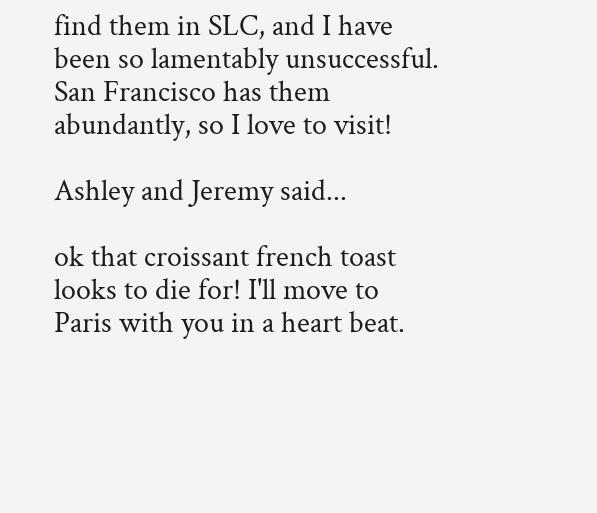find them in SLC, and I have been so lamentably unsuccessful. San Francisco has them abundantly, so I love to visit!

Ashley and Jeremy said...

ok that croissant french toast looks to die for! I'll move to Paris with you in a heart beat.